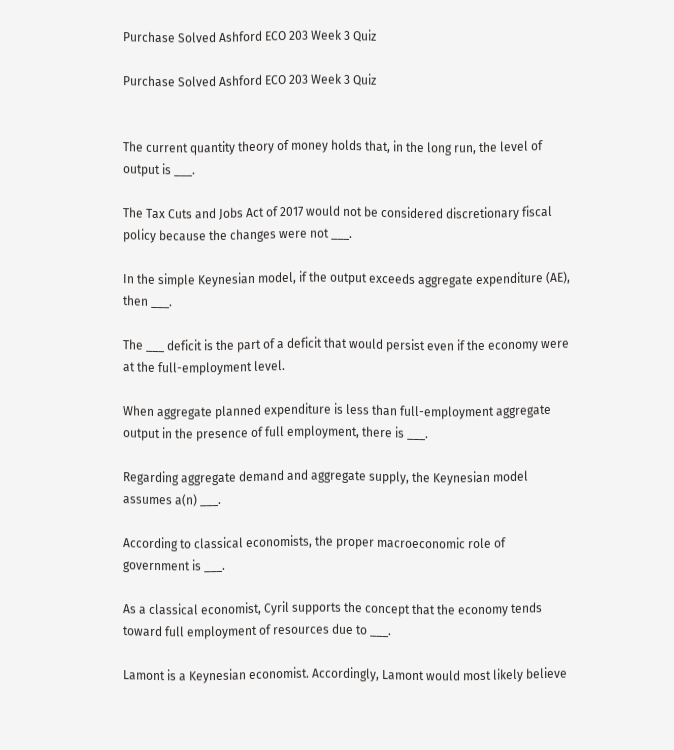Purchase Solved Ashford ECO 203 Week 3 Quiz

Purchase Solved Ashford ECO 203 Week 3 Quiz


The current quantity theory of money holds that, in the long run, the level of output is ___.

The Tax Cuts and Jobs Act of 2017 would not be considered discretionary fiscal policy because the changes were not ___.

In the simple Keynesian model, if the output exceeds aggregate expenditure (AE), then ___.

The ___ deficit is the part of a deficit that would persist even if the economy were at the full-employment level.

When aggregate planned expenditure is less than full-employment aggregate output in the presence of full employment, there is ___.

Regarding aggregate demand and aggregate supply, the Keynesian model assumes a(n) ___.

According to classical economists, the proper macroeconomic role of government is ___.

As a classical economist, Cyril supports the concept that the economy tends toward full employment of resources due to ___.

Lamont is a Keynesian economist. Accordingly, Lamont would most likely believe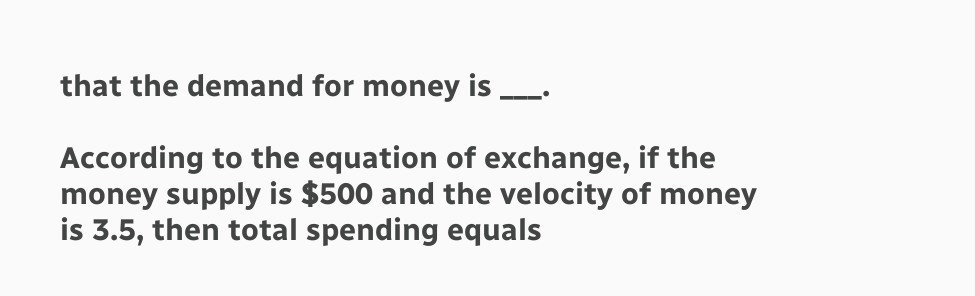that the demand for money is ___.

According to the equation of exchange, if the money supply is $500 and the velocity of money is 3.5, then total spending equals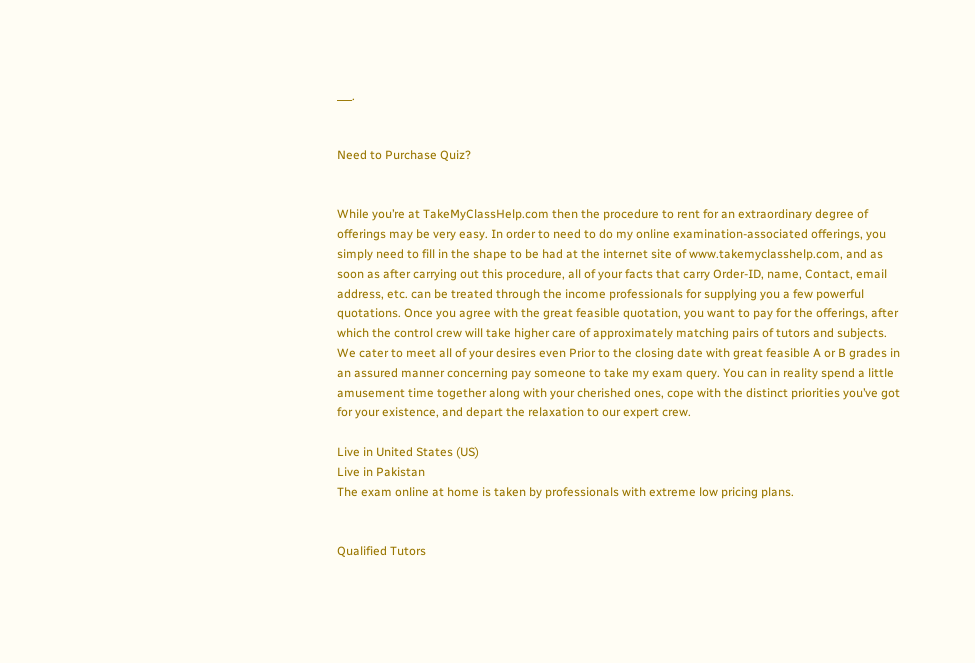___.


Need to Purchase Quiz?


While you’re at TakeMyClassHelp.com then the procedure to rent for an extraordinary degree of offerings may be very easy. In order to need to do my online examination-associated offerings, you simply need to fill in the shape to be had at the internet site of www.takemyclasshelp.com, and as soon as after carrying out this procedure, all of your facts that carry Order-ID, name, Contact, email address, etc. can be treated through the income professionals for supplying you a few powerful quotations. Once you agree with the great feasible quotation, you want to pay for the offerings, after which the control crew will take higher care of approximately matching pairs of tutors and subjects. We cater to meet all of your desires even Prior to the closing date with great feasible A or B grades in an assured manner concerning pay someone to take my exam query. You can in reality spend a little amusement time together along with your cherished ones, cope with the distinct priorities you’ve got for your existence, and depart the relaxation to our expert crew.

Live in United States (US)
Live in Pakistan
The exam online at home is taken by professionals with extreme low pricing plans.


Qualified Tutors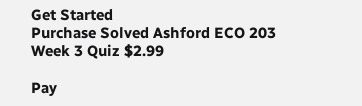Get Started
Purchase Solved Ashford ECO 203 Week 3 Quiz $2.99

Pay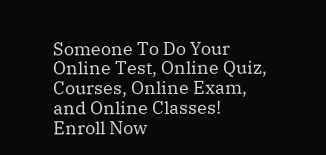Someone To Do Your Online Test, Online Quiz, Courses, Online Exam, and Online Classes! Enroll Now